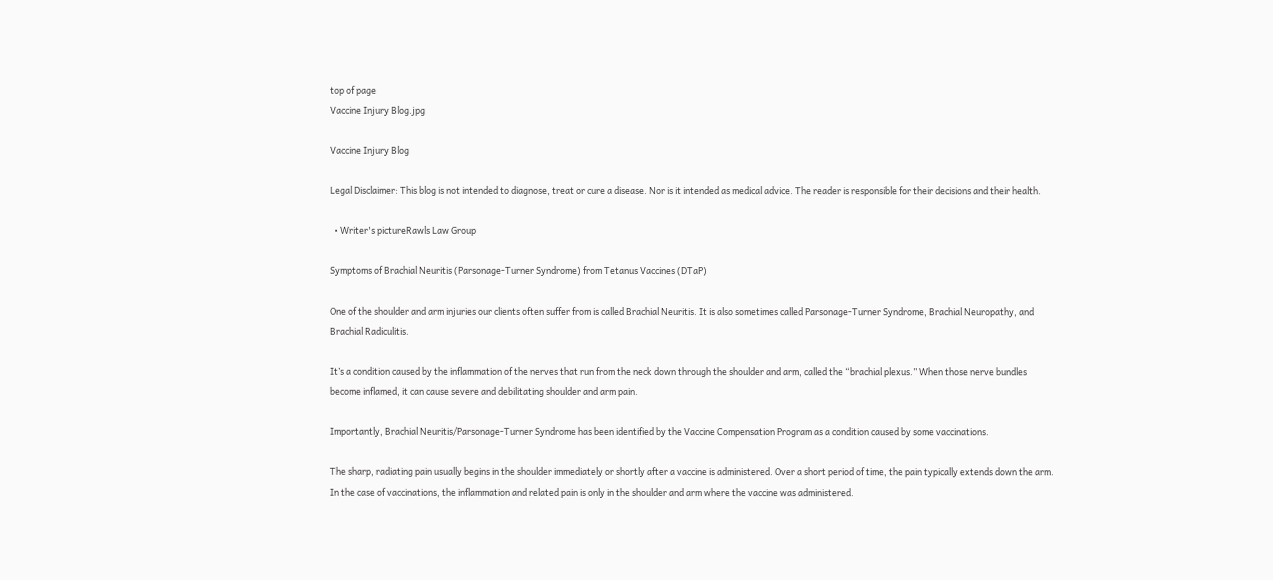top of page
Vaccine Injury Blog.jpg

Vaccine Injury Blog

Legal Disclaimer: This blog is not intended to diagnose, treat or cure a disease. Nor is it intended as medical advice. The reader is responsible for their decisions and their health.

  • Writer's pictureRawls Law Group

Symptoms of Brachial Neuritis (Parsonage-Turner Syndrome) from Tetanus Vaccines (DTaP)

One of the shoulder and arm injuries our clients often suffer from is called Brachial Neuritis. It is also sometimes called Parsonage-Turner Syndrome, Brachial Neuropathy, and Brachial Radiculitis.

It’s a condition caused by the inflammation of the nerves that run from the neck down through the shoulder and arm, called the “brachial plexus.” When those nerve bundles become inflamed, it can cause severe and debilitating shoulder and arm pain.

Importantly, Brachial Neuritis/Parsonage-Turner Syndrome has been identified by the Vaccine Compensation Program as a condition caused by some vaccinations.

The sharp, radiating pain usually begins in the shoulder immediately or shortly after a vaccine is administered. Over a short period of time, the pain typically extends down the arm. In the case of vaccinations, the inflammation and related pain is only in the shoulder and arm where the vaccine was administered.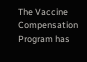The Vaccine Compensation Program has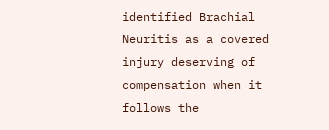identified Brachial Neuritis as a covered injury deserving of compensation when it follows the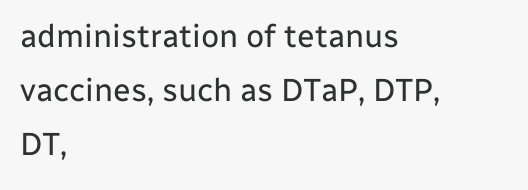administration of tetanus vaccines, such as DTaP, DTP, DT,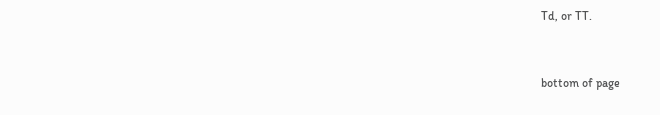Td, or TT.


bottom of page